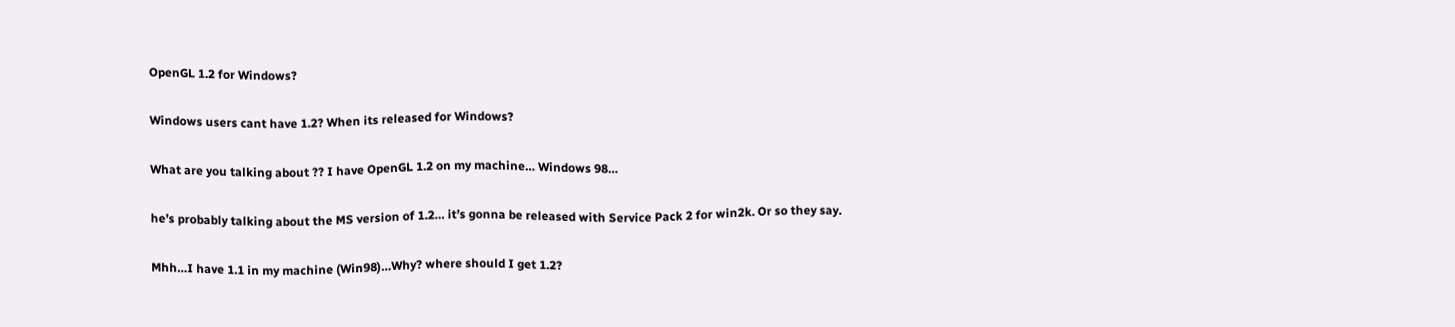OpenGL 1.2 for Windows?

Windows users cant have 1.2? When its released for Windows?

What are you talking about ?? I have OpenGL 1.2 on my machine… Windows 98…

he’s probably talking about the MS version of 1.2… it’s gonna be released with Service Pack 2 for win2k. Or so they say.

Mhh…I have 1.1 in my machine (Win98)…Why? where should I get 1.2?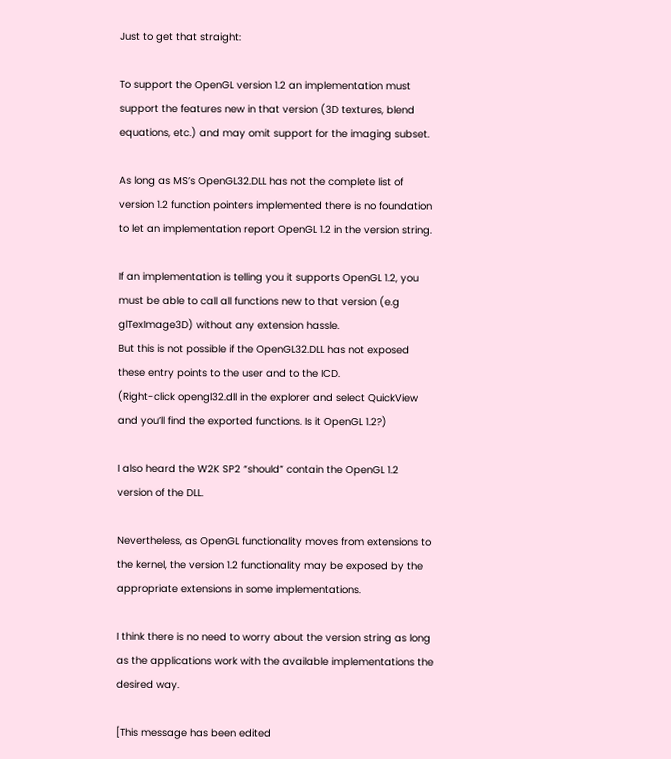Just to get that straight:

To support the OpenGL version 1.2 an implementation must support the features new in that version (3D textures, blend equations, etc.) and may omit support for the imaging subset.

As long as MS’s OpenGL32.DLL has not the complete list of version 1.2 function pointers implemented there is no foundation to let an implementation report OpenGL 1.2 in the version string.

If an implementation is telling you it supports OpenGL 1.2, you must be able to call all functions new to that version (e.g glTexImage3D) without any extension hassle.
But this is not possible if the OpenGL32.DLL has not exposed these entry points to the user and to the ICD.
(Right-click opengl32.dll in the explorer and select QuickView and you’ll find the exported functions. Is it OpenGL 1.2?)

I also heard the W2K SP2 “should” contain the OpenGL 1.2 version of the DLL.

Nevertheless, as OpenGL functionality moves from extensions to the kernel, the version 1.2 functionality may be exposed by the appropriate extensions in some implementations.

I think there is no need to worry about the version string as long as the applications work with the available implementations the desired way.

[This message has been edited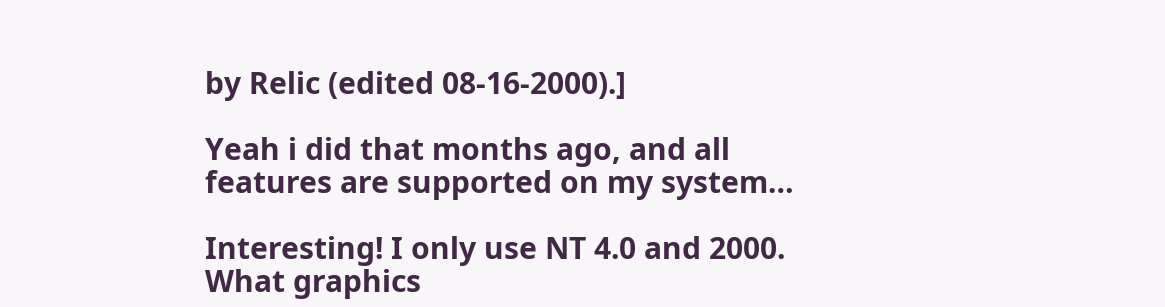by Relic (edited 08-16-2000).]

Yeah i did that months ago, and all features are supported on my system…

Interesting! I only use NT 4.0 and 2000.
What graphics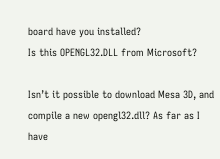board have you installed?
Is this OPENGL32.DLL from Microsoft?

Isn’t it possible to download Mesa 3D, and compile a new opengl32.dll? As far as I have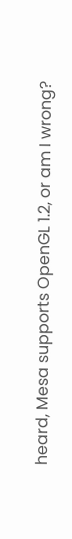heard, Mesa supports OpenGL 1.2, or am I wrong?